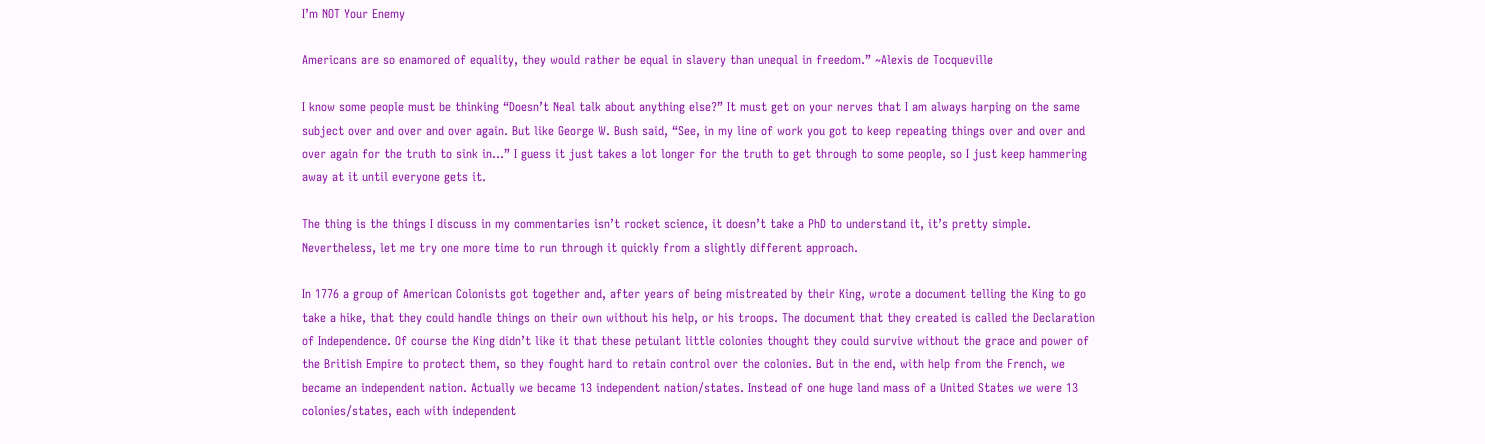I’m NOT Your Enemy

Americans are so enamored of equality, they would rather be equal in slavery than unequal in freedom.” ~Alexis de Tocqueville

I know some people must be thinking “Doesn’t Neal talk about anything else?” It must get on your nerves that I am always harping on the same subject over and over and over again. But like George W. Bush said, “See, in my line of work you got to keep repeating things over and over and over again for the truth to sink in…” I guess it just takes a lot longer for the truth to get through to some people, so I just keep hammering away at it until everyone gets it.

The thing is the things I discuss in my commentaries isn’t rocket science, it doesn’t take a PhD to understand it, it’s pretty simple. Nevertheless, let me try one more time to run through it quickly from a slightly different approach.

In 1776 a group of American Colonists got together and, after years of being mistreated by their King, wrote a document telling the King to go take a hike, that they could handle things on their own without his help, or his troops. The document that they created is called the Declaration of Independence. Of course the King didn’t like it that these petulant little colonies thought they could survive without the grace and power of the British Empire to protect them, so they fought hard to retain control over the colonies. But in the end, with help from the French, we became an independent nation. Actually we became 13 independent nation/states. Instead of one huge land mass of a United States we were 13 colonies/states, each with independent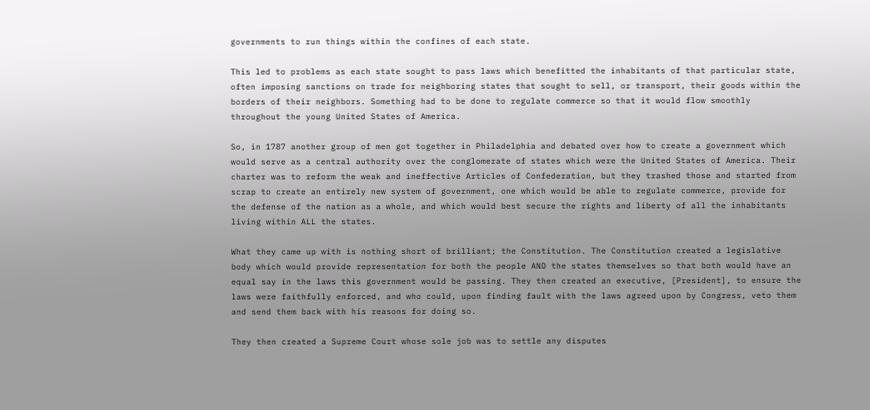governments to run things within the confines of each state.

This led to problems as each state sought to pass laws which benefitted the inhabitants of that particular state, often imposing sanctions on trade for neighboring states that sought to sell, or transport, their goods within the borders of their neighbors. Something had to be done to regulate commerce so that it would flow smoothly throughout the young United States of America.

So, in 1787 another group of men got together in Philadelphia and debated over how to create a government which would serve as a central authority over the conglomerate of states which were the United States of America. Their charter was to reform the weak and ineffective Articles of Confederation, but they trashed those and started from scrap to create an entirely new system of government, one which would be able to regulate commerce, provide for the defense of the nation as a whole, and which would best secure the rights and liberty of all the inhabitants living within ALL the states.

What they came up with is nothing short of brilliant; the Constitution. The Constitution created a legislative body which would provide representation for both the people AND the states themselves so that both would have an equal say in the laws this government would be passing. They then created an executive, [President], to ensure the laws were faithfully enforced, and who could, upon finding fault with the laws agreed upon by Congress, veto them and send them back with his reasons for doing so.

They then created a Supreme Court whose sole job was to settle any disputes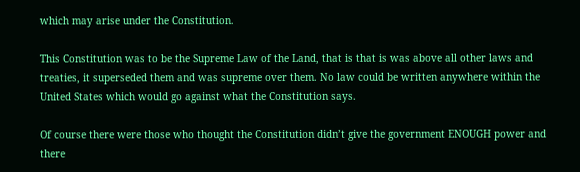which may arise under the Constitution.

This Constitution was to be the Supreme Law of the Land, that is that is was above all other laws and treaties, it superseded them and was supreme over them. No law could be written anywhere within the United States which would go against what the Constitution says.

Of course there were those who thought the Constitution didn’t give the government ENOUGH power and there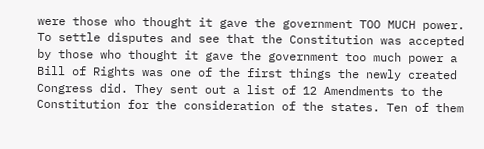were those who thought it gave the government TOO MUCH power. To settle disputes and see that the Constitution was accepted by those who thought it gave the government too much power a Bill of Rights was one of the first things the newly created Congress did. They sent out a list of 12 Amendments to the Constitution for the consideration of the states. Ten of them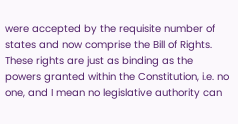were accepted by the requisite number of states and now comprise the Bill of Rights. These rights are just as binding as the powers granted within the Constitution, i.e. no one, and I mean no legislative authority can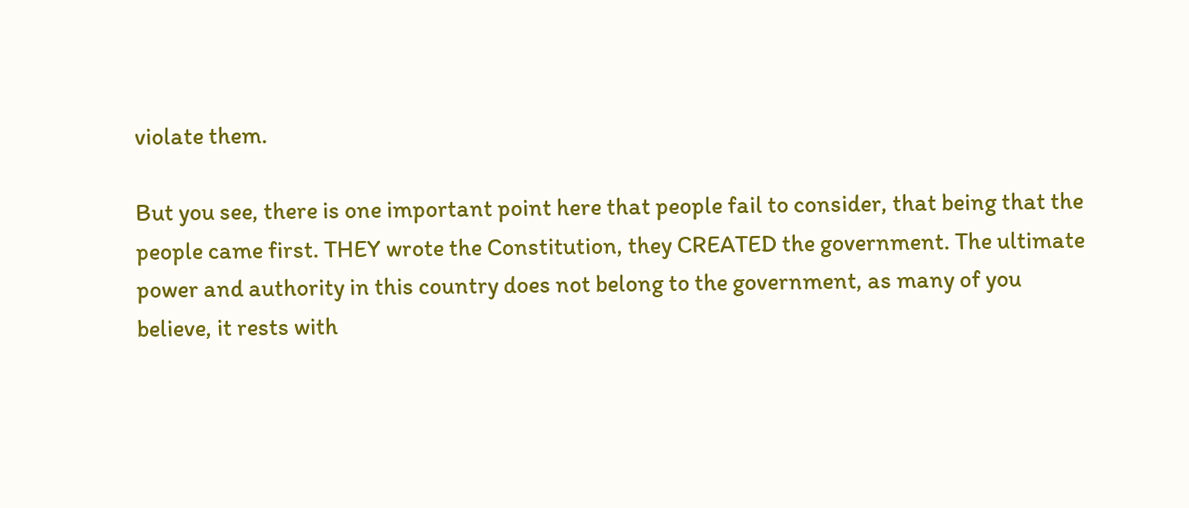violate them.

But you see, there is one important point here that people fail to consider, that being that the people came first. THEY wrote the Constitution, they CREATED the government. The ultimate power and authority in this country does not belong to the government, as many of you believe, it rests with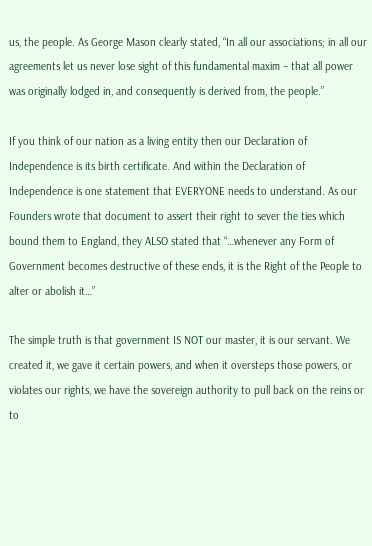us, the people. As George Mason clearly stated, “In all our associations; in all our agreements let us never lose sight of this fundamental maxim – that all power was originally lodged in, and consequently is derived from, the people.”

If you think of our nation as a living entity then our Declaration of Independence is its birth certificate. And within the Declaration of Independence is one statement that EVERYONE needs to understand. As our Founders wrote that document to assert their right to sever the ties which bound them to England, they ALSO stated that “…whenever any Form of Government becomes destructive of these ends, it is the Right of the People to alter or abolish it…”

The simple truth is that government IS NOT our master, it is our servant. We created it, we gave it certain powers, and when it oversteps those powers, or violates our rights, we have the sovereign authority to pull back on the reins or to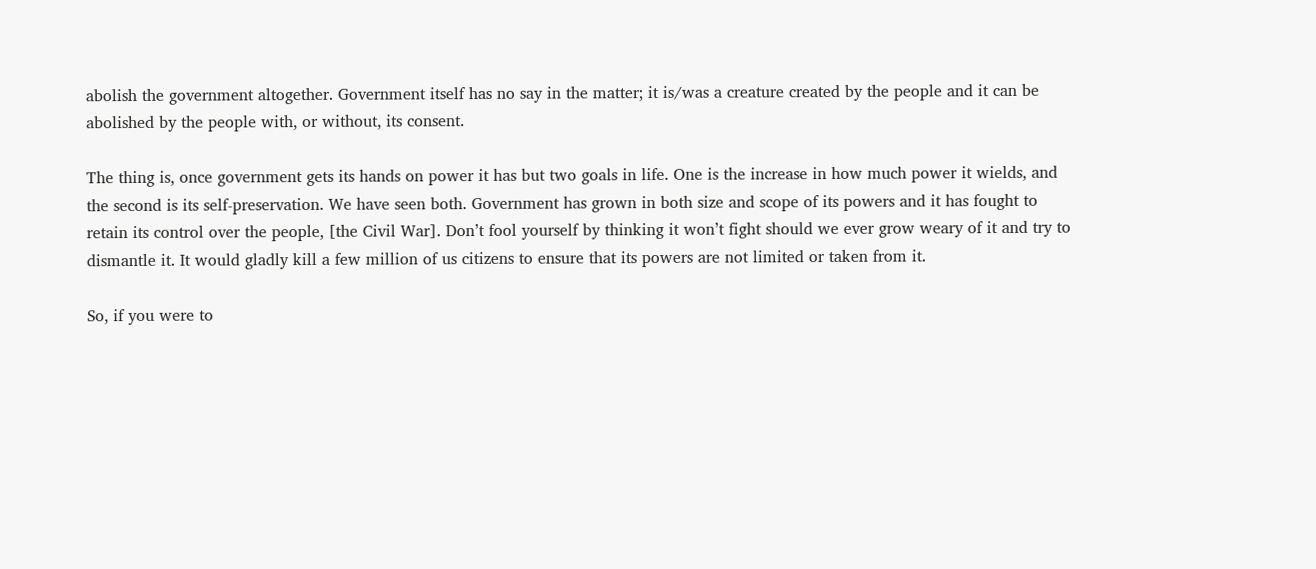abolish the government altogether. Government itself has no say in the matter; it is/was a creature created by the people and it can be abolished by the people with, or without, its consent.

The thing is, once government gets its hands on power it has but two goals in life. One is the increase in how much power it wields, and the second is its self-preservation. We have seen both. Government has grown in both size and scope of its powers and it has fought to retain its control over the people, [the Civil War]. Don’t fool yourself by thinking it won’t fight should we ever grow weary of it and try to dismantle it. It would gladly kill a few million of us citizens to ensure that its powers are not limited or taken from it.

So, if you were to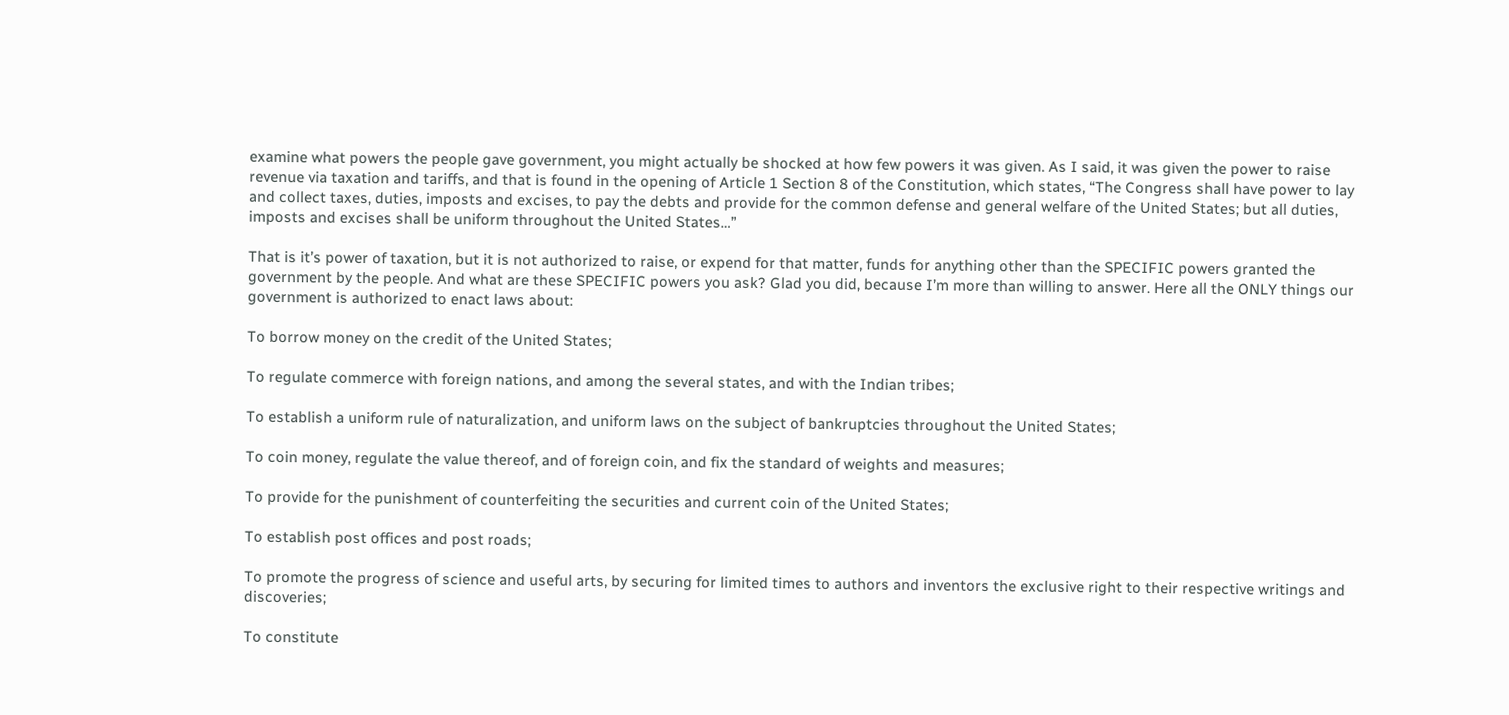examine what powers the people gave government, you might actually be shocked at how few powers it was given. As I said, it was given the power to raise revenue via taxation and tariffs, and that is found in the opening of Article 1 Section 8 of the Constitution, which states, “The Congress shall have power to lay and collect taxes, duties, imposts and excises, to pay the debts and provide for the common defense and general welfare of the United States; but all duties, imposts and excises shall be uniform throughout the United States…”

That is it’s power of taxation, but it is not authorized to raise, or expend for that matter, funds for anything other than the SPECIFIC powers granted the government by the people. And what are these SPECIFIC powers you ask? Glad you did, because I’m more than willing to answer. Here all the ONLY things our government is authorized to enact laws about:

To borrow money on the credit of the United States;

To regulate commerce with foreign nations, and among the several states, and with the Indian tribes;

To establish a uniform rule of naturalization, and uniform laws on the subject of bankruptcies throughout the United States;

To coin money, regulate the value thereof, and of foreign coin, and fix the standard of weights and measures;

To provide for the punishment of counterfeiting the securities and current coin of the United States;

To establish post offices and post roads;

To promote the progress of science and useful arts, by securing for limited times to authors and inventors the exclusive right to their respective writings and discoveries;

To constitute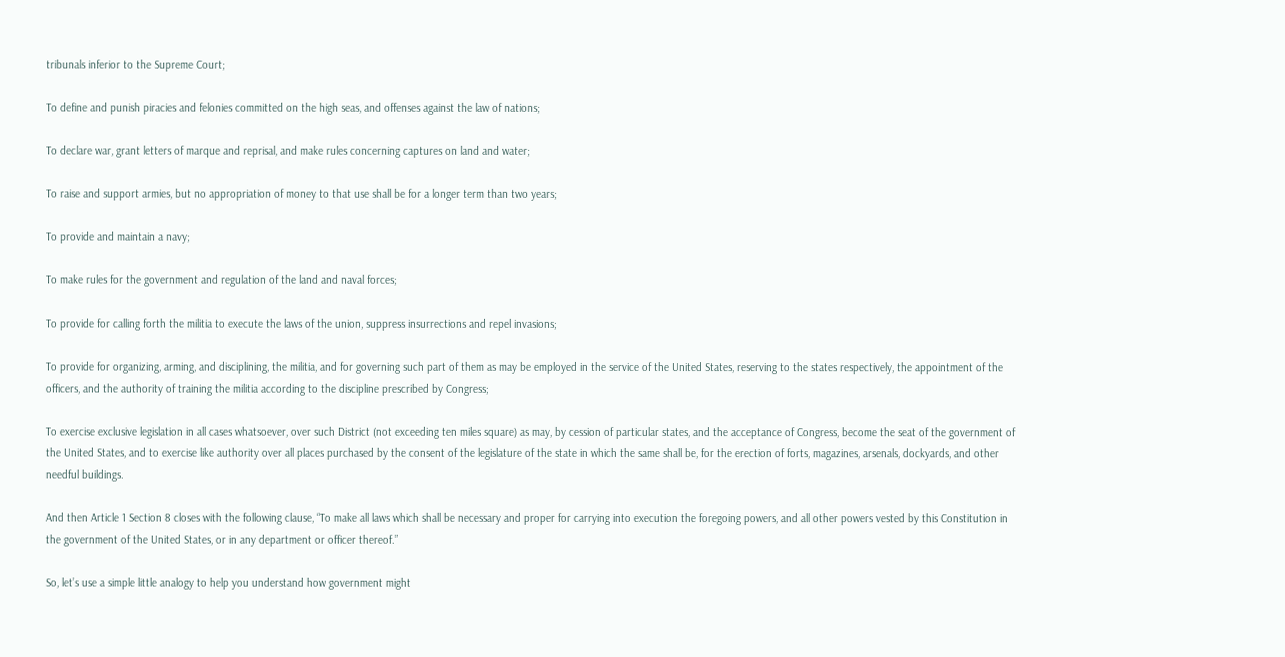tribunals inferior to the Supreme Court;

To define and punish piracies and felonies committed on the high seas, and offenses against the law of nations;

To declare war, grant letters of marque and reprisal, and make rules concerning captures on land and water;

To raise and support armies, but no appropriation of money to that use shall be for a longer term than two years;

To provide and maintain a navy;

To make rules for the government and regulation of the land and naval forces;

To provide for calling forth the militia to execute the laws of the union, suppress insurrections and repel invasions;

To provide for organizing, arming, and disciplining, the militia, and for governing such part of them as may be employed in the service of the United States, reserving to the states respectively, the appointment of the officers, and the authority of training the militia according to the discipline prescribed by Congress;

To exercise exclusive legislation in all cases whatsoever, over such District (not exceeding ten miles square) as may, by cession of particular states, and the acceptance of Congress, become the seat of the government of the United States, and to exercise like authority over all places purchased by the consent of the legislature of the state in which the same shall be, for the erection of forts, magazines, arsenals, dockyards, and other needful buildings.

And then Article 1 Section 8 closes with the following clause, “To make all laws which shall be necessary and proper for carrying into execution the foregoing powers, and all other powers vested by this Constitution in the government of the United States, or in any department or officer thereof.”

So, let’s use a simple little analogy to help you understand how government might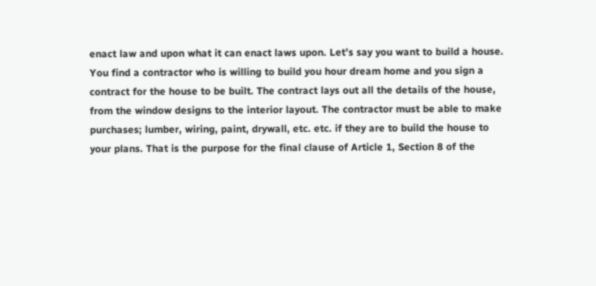enact law and upon what it can enact laws upon. Let’s say you want to build a house. You find a contractor who is willing to build you hour dream home and you sign a contract for the house to be built. The contract lays out all the details of the house, from the window designs to the interior layout. The contractor must be able to make purchases; lumber, wiring, paint, drywall, etc. etc. if they are to build the house to your plans. That is the purpose for the final clause of Article 1, Section 8 of the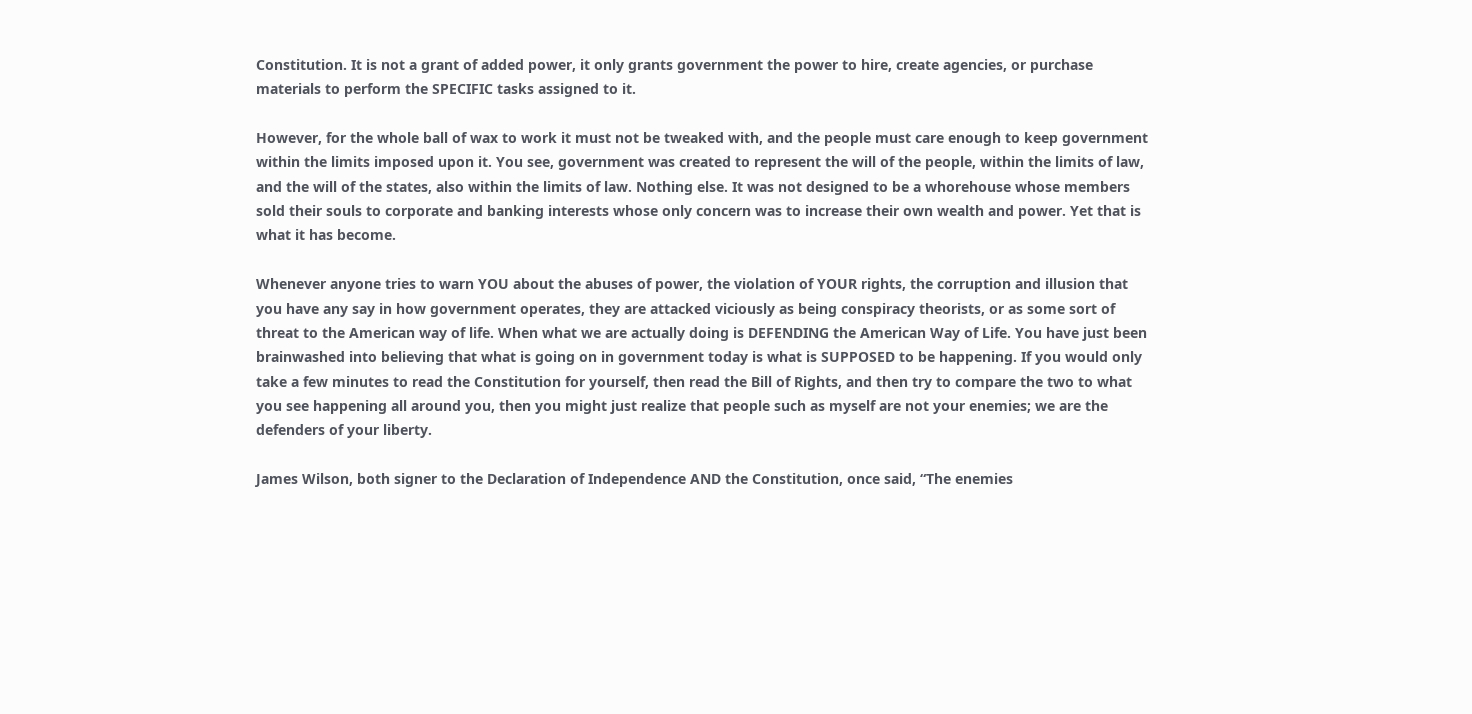Constitution. It is not a grant of added power, it only grants government the power to hire, create agencies, or purchase materials to perform the SPECIFIC tasks assigned to it.

However, for the whole ball of wax to work it must not be tweaked with, and the people must care enough to keep government within the limits imposed upon it. You see, government was created to represent the will of the people, within the limits of law, and the will of the states, also within the limits of law. Nothing else. It was not designed to be a whorehouse whose members sold their souls to corporate and banking interests whose only concern was to increase their own wealth and power. Yet that is what it has become.

Whenever anyone tries to warn YOU about the abuses of power, the violation of YOUR rights, the corruption and illusion that you have any say in how government operates, they are attacked viciously as being conspiracy theorists, or as some sort of threat to the American way of life. When what we are actually doing is DEFENDING the American Way of Life. You have just been brainwashed into believing that what is going on in government today is what is SUPPOSED to be happening. If you would only take a few minutes to read the Constitution for yourself, then read the Bill of Rights, and then try to compare the two to what you see happening all around you, then you might just realize that people such as myself are not your enemies; we are the defenders of your liberty.

James Wilson, both signer to the Declaration of Independence AND the Constitution, once said, “The enemies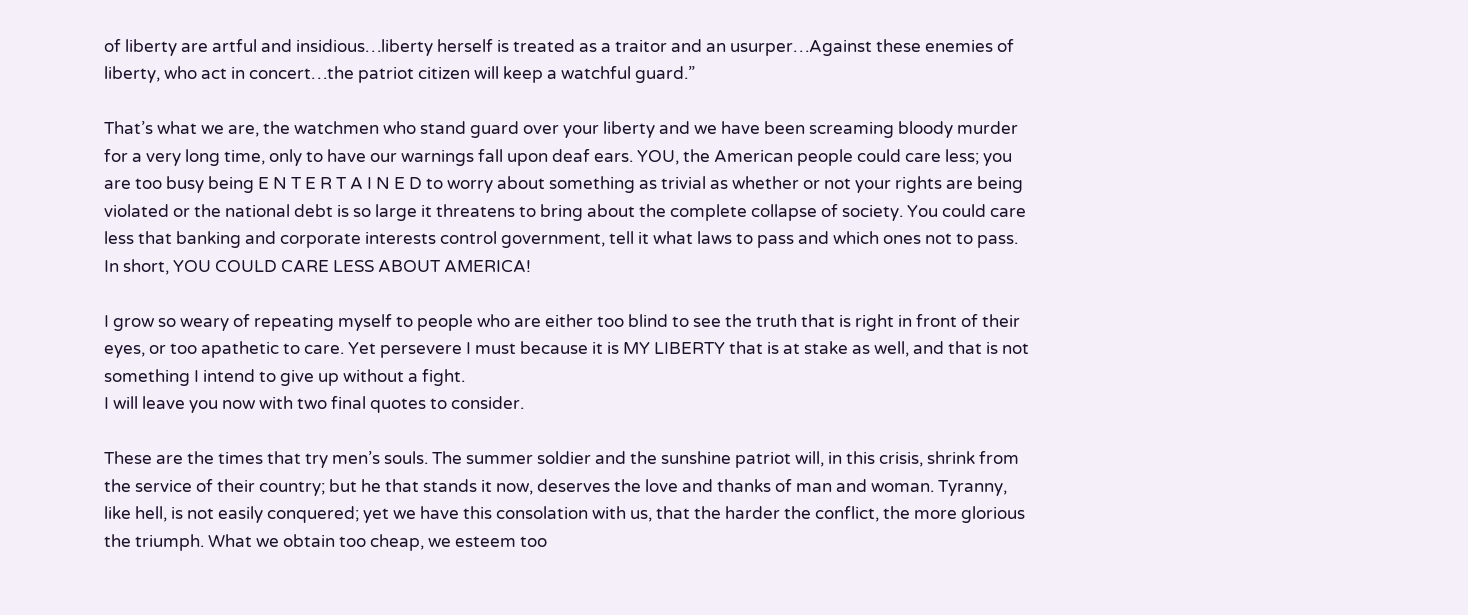of liberty are artful and insidious…liberty herself is treated as a traitor and an usurper…Against these enemies of liberty, who act in concert…the patriot citizen will keep a watchful guard.”

That’s what we are, the watchmen who stand guard over your liberty and we have been screaming bloody murder for a very long time, only to have our warnings fall upon deaf ears. YOU, the American people could care less; you are too busy being E N T E R T A I N E D to worry about something as trivial as whether or not your rights are being violated or the national debt is so large it threatens to bring about the complete collapse of society. You could care less that banking and corporate interests control government, tell it what laws to pass and which ones not to pass. In short, YOU COULD CARE LESS ABOUT AMERICA!

I grow so weary of repeating myself to people who are either too blind to see the truth that is right in front of their eyes, or too apathetic to care. Yet persevere I must because it is MY LIBERTY that is at stake as well, and that is not something I intend to give up without a fight.
I will leave you now with two final quotes to consider.

These are the times that try men’s souls. The summer soldier and the sunshine patriot will, in this crisis, shrink from the service of their country; but he that stands it now, deserves the love and thanks of man and woman. Tyranny, like hell, is not easily conquered; yet we have this consolation with us, that the harder the conflict, the more glorious the triumph. What we obtain too cheap, we esteem too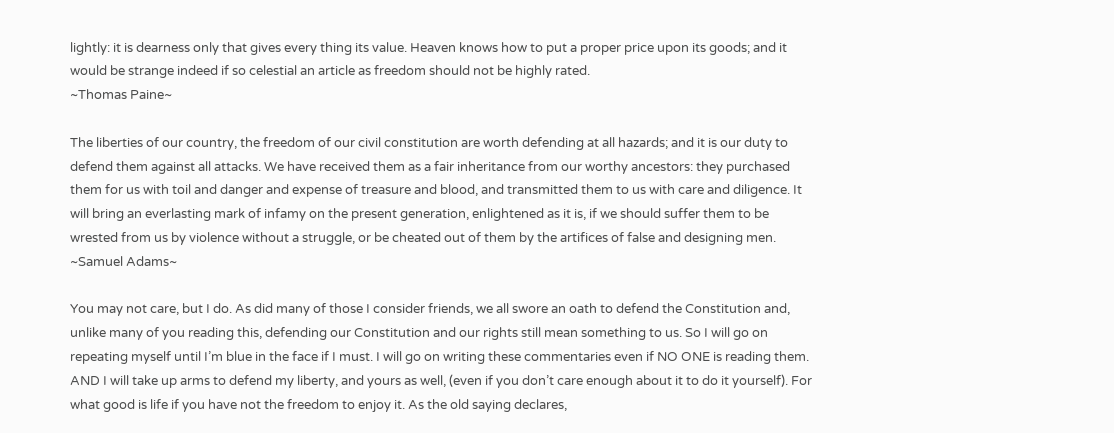lightly: it is dearness only that gives every thing its value. Heaven knows how to put a proper price upon its goods; and it would be strange indeed if so celestial an article as freedom should not be highly rated.
~Thomas Paine~

The liberties of our country, the freedom of our civil constitution are worth defending at all hazards; and it is our duty to defend them against all attacks. We have received them as a fair inheritance from our worthy ancestors: they purchased them for us with toil and danger and expense of treasure and blood, and transmitted them to us with care and diligence. It will bring an everlasting mark of infamy on the present generation, enlightened as it is, if we should suffer them to be wrested from us by violence without a struggle, or be cheated out of them by the artifices of false and designing men.
~Samuel Adams~

You may not care, but I do. As did many of those I consider friends, we all swore an oath to defend the Constitution and, unlike many of you reading this, defending our Constitution and our rights still mean something to us. So I will go on repeating myself until I’m blue in the face if I must. I will go on writing these commentaries even if NO ONE is reading them. AND I will take up arms to defend my liberty, and yours as well, (even if you don’t care enough about it to do it yourself). For what good is life if you have not the freedom to enjoy it. As the old saying declares,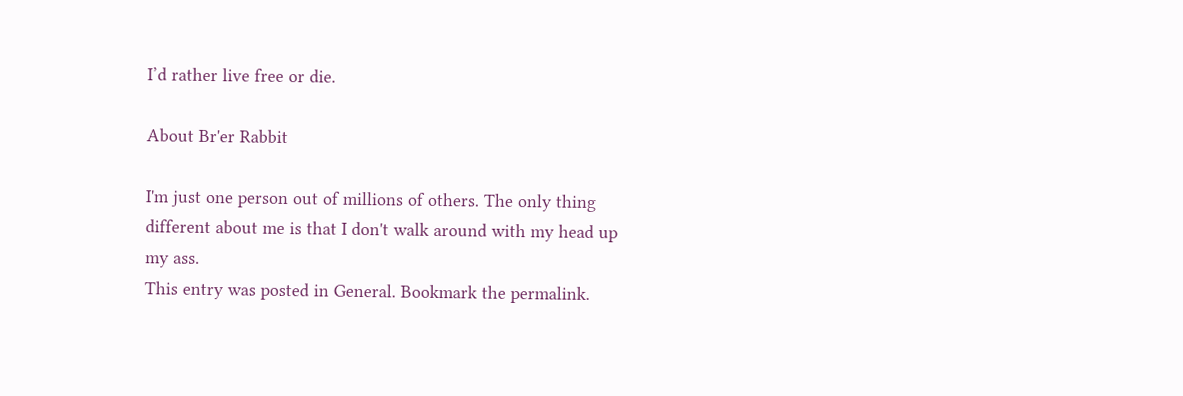I’d rather live free or die.

About Br'er Rabbit

I'm just one person out of millions of others. The only thing different about me is that I don't walk around with my head up my ass.
This entry was posted in General. Bookmark the permalink.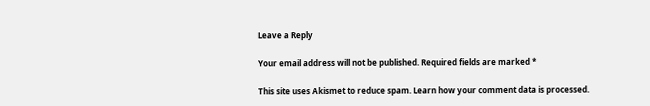Leave a Reply

Your email address will not be published. Required fields are marked *

This site uses Akismet to reduce spam. Learn how your comment data is processed.